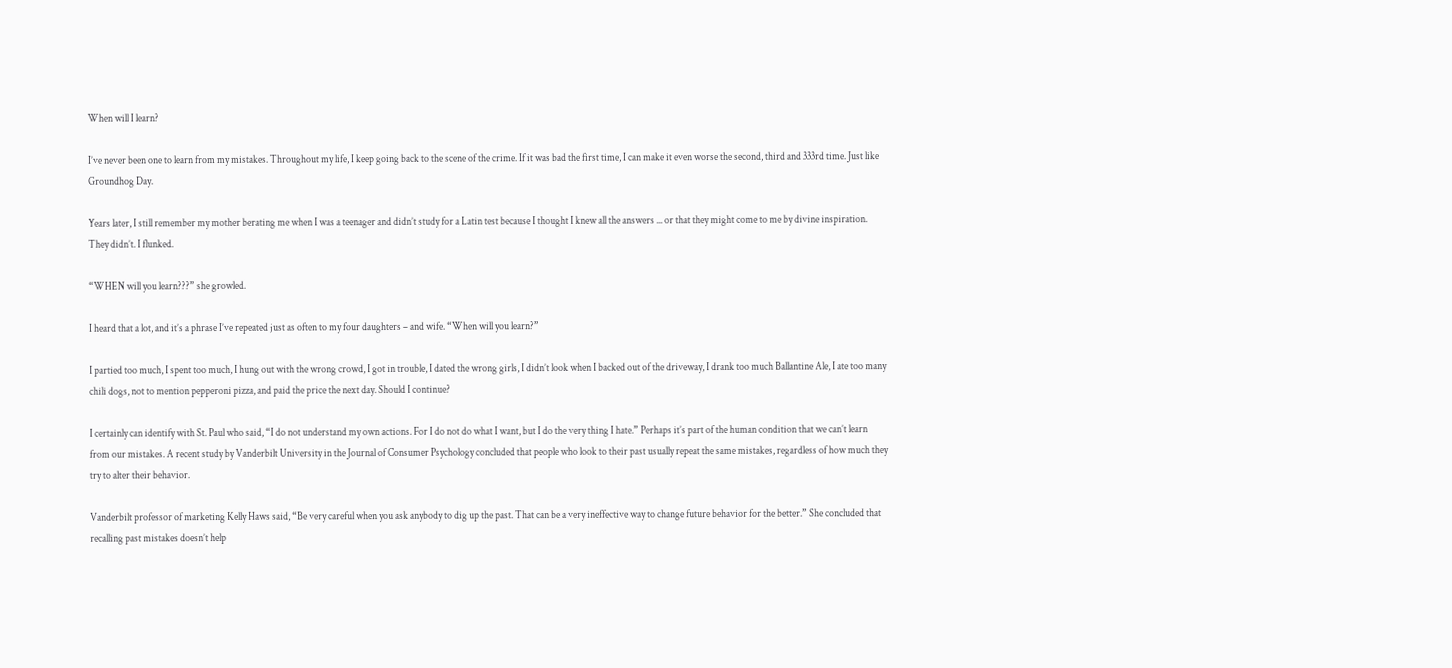When will I learn?

I’ve never been one to learn from my mistakes. Throughout my life, I keep going back to the scene of the crime. If it was bad the first time, I can make it even worse the second, third and 333rd time. Just like Groundhog Day.

Years later, I still remember my mother berating me when I was a teenager and didn’t study for a Latin test because I thought I knew all the answers ... or that they might come to me by divine inspiration. They didn’t. I flunked.

“WHEN will you learn???” she growled.

I heard that a lot, and it’s a phrase I’ve repeated just as often to my four daughters – and wife. “When will you learn?”

I partied too much, I spent too much, I hung out with the wrong crowd, I got in trouble, I dated the wrong girls, I didn’t look when I backed out of the driveway, I drank too much Ballantine Ale, I ate too many chili dogs, not to mention pepperoni pizza, and paid the price the next day. Should I continue?

I certainly can identify with St. Paul who said, “I do not understand my own actions. For I do not do what I want, but I do the very thing I hate.” Perhaps it’s part of the human condition that we can’t learn from our mistakes. A recent study by Vanderbilt University in the Journal of Consumer Psychology concluded that people who look to their past usually repeat the same mistakes, regardless of how much they try to alter their behavior.

Vanderbilt professor of marketing Kelly Haws said, “Be very careful when you ask anybody to dig up the past. That can be a very ineffective way to change future behavior for the better.” She concluded that recalling past mistakes doesn’t help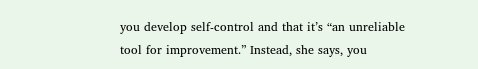you develop self-control and that it’s “an unreliable tool for improvement.” Instead, she says, you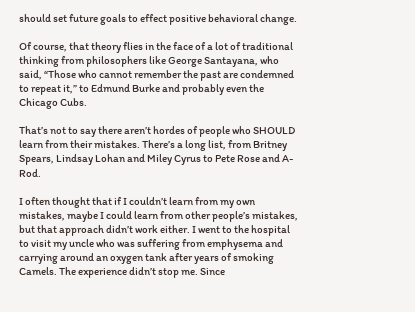should set future goals to effect positive behavioral change.

Of course, that theory flies in the face of a lot of traditional thinking from philosophers like George Santayana, who said, “Those who cannot remember the past are condemned to repeat it,” to Edmund Burke and probably even the Chicago Cubs.

That’s not to say there aren’t hordes of people who SHOULD learn from their mistakes. There’s a long list, from Britney Spears, Lindsay Lohan and Miley Cyrus to Pete Rose and A-Rod.

I often thought that if I couldn’t learn from my own mistakes, maybe I could learn from other people’s mistakes, but that approach didn’t work either. I went to the hospital to visit my uncle who was suffering from emphysema and carrying around an oxygen tank after years of smoking Camels. The experience didn’t stop me. Since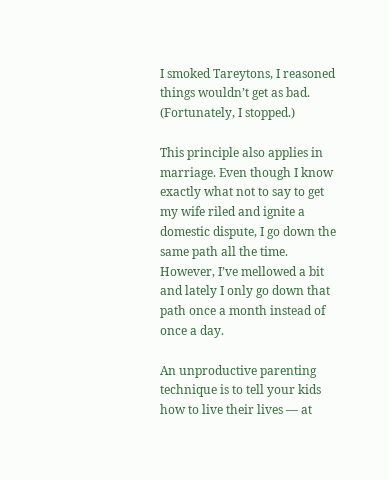I smoked Tareytons, I reasoned things wouldn’t get as bad. (Fortunately, I stopped.)

This principle also applies in marriage. Even though I know exactly what not to say to get my wife riled and ignite a domestic dispute, I go down the same path all the time. However, I’ve mellowed a bit and lately I only go down that path once a month instead of once a day.

An unproductive parenting technique is to tell your kids how to live their lives — at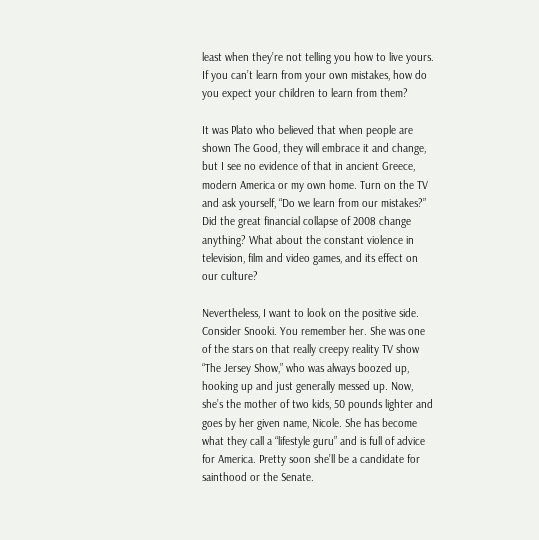least when they’re not telling you how to live yours. If you can’t learn from your own mistakes, how do you expect your children to learn from them?

It was Plato who believed that when people are shown The Good, they will embrace it and change, but I see no evidence of that in ancient Greece, modern America or my own home. Turn on the TV and ask yourself, “Do we learn from our mistakes?” Did the great financial collapse of 2008 change anything? What about the constant violence in television, film and video games, and its effect on our culture?

Nevertheless, I want to look on the positive side. Consider Snooki. You remember her. She was one of the stars on that really creepy reality TV show “The Jersey Show,” who was always boozed up, hooking up and just generally messed up. Now, she’s the mother of two kids, 50 pounds lighter and goes by her given name, Nicole. She has become what they call a “lifestyle guru” and is full of advice for America. Pretty soon she’ll be a candidate for sainthood or the Senate.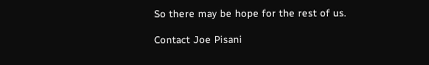So there may be hope for the rest of us.

Contact Joe Pisani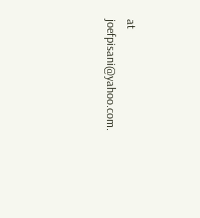at joefpisani@yahoo.com.